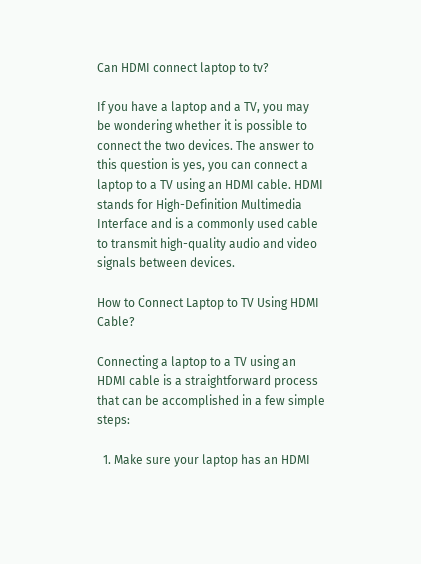Can HDMI connect laptop to tv?

If you have a laptop and a TV, you may be wondering whether it is possible to connect the two devices. The answer to this question is yes, you can connect a laptop to a TV using an HDMI cable. HDMI stands for High-Definition Multimedia Interface and is a commonly used cable to transmit high-quality audio and video signals between devices.

How to Connect Laptop to TV Using HDMI Cable?

Connecting a laptop to a TV using an HDMI cable is a straightforward process that can be accomplished in a few simple steps:

  1. Make sure your laptop has an HDMI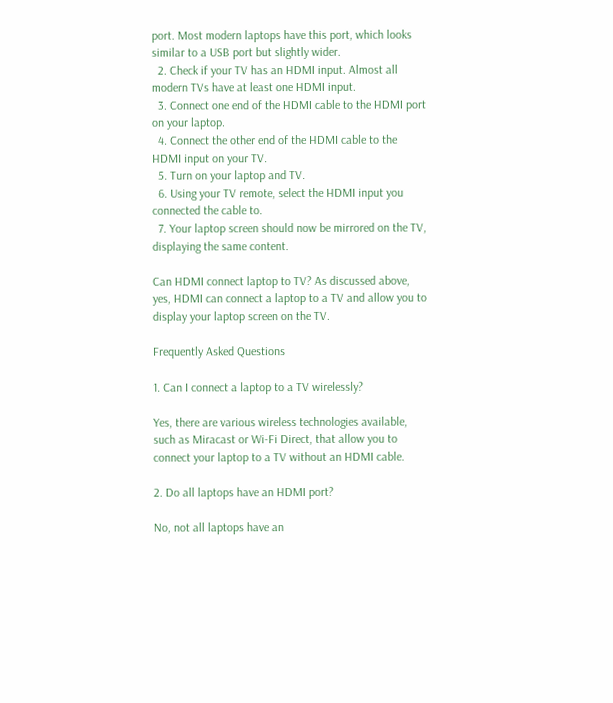port. Most modern laptops have this port, which looks similar to a USB port but slightly wider.
  2. Check if your TV has an HDMI input. Almost all modern TVs have at least one HDMI input.
  3. Connect one end of the HDMI cable to the HDMI port on your laptop.
  4. Connect the other end of the HDMI cable to the HDMI input on your TV.
  5. Turn on your laptop and TV.
  6. Using your TV remote, select the HDMI input you connected the cable to.
  7. Your laptop screen should now be mirrored on the TV, displaying the same content.

Can HDMI connect laptop to TV? As discussed above, yes, HDMI can connect a laptop to a TV and allow you to display your laptop screen on the TV.

Frequently Asked Questions

1. Can I connect a laptop to a TV wirelessly?

Yes, there are various wireless technologies available, such as Miracast or Wi-Fi Direct, that allow you to connect your laptop to a TV without an HDMI cable.

2. Do all laptops have an HDMI port?

No, not all laptops have an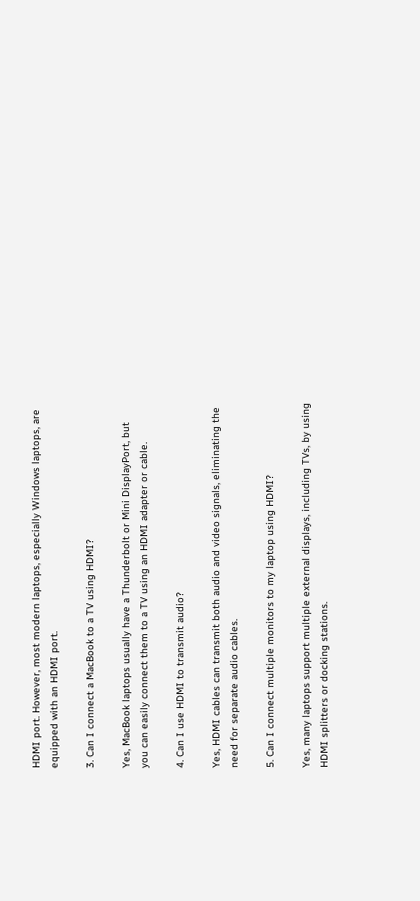HDMI port. However, most modern laptops, especially Windows laptops, are equipped with an HDMI port.

3. Can I connect a MacBook to a TV using HDMI?

Yes, MacBook laptops usually have a Thunderbolt or Mini DisplayPort, but you can easily connect them to a TV using an HDMI adapter or cable.

4. Can I use HDMI to transmit audio?

Yes, HDMI cables can transmit both audio and video signals, eliminating the need for separate audio cables.

5. Can I connect multiple monitors to my laptop using HDMI?

Yes, many laptops support multiple external displays, including TVs, by using HDMI splitters or docking stations.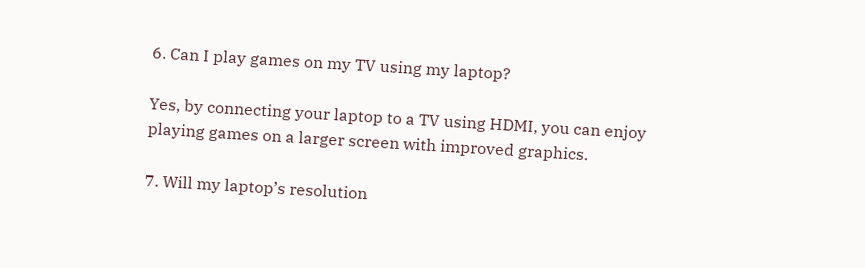6. Can I play games on my TV using my laptop?

Yes, by connecting your laptop to a TV using HDMI, you can enjoy playing games on a larger screen with improved graphics.

7. Will my laptop’s resolution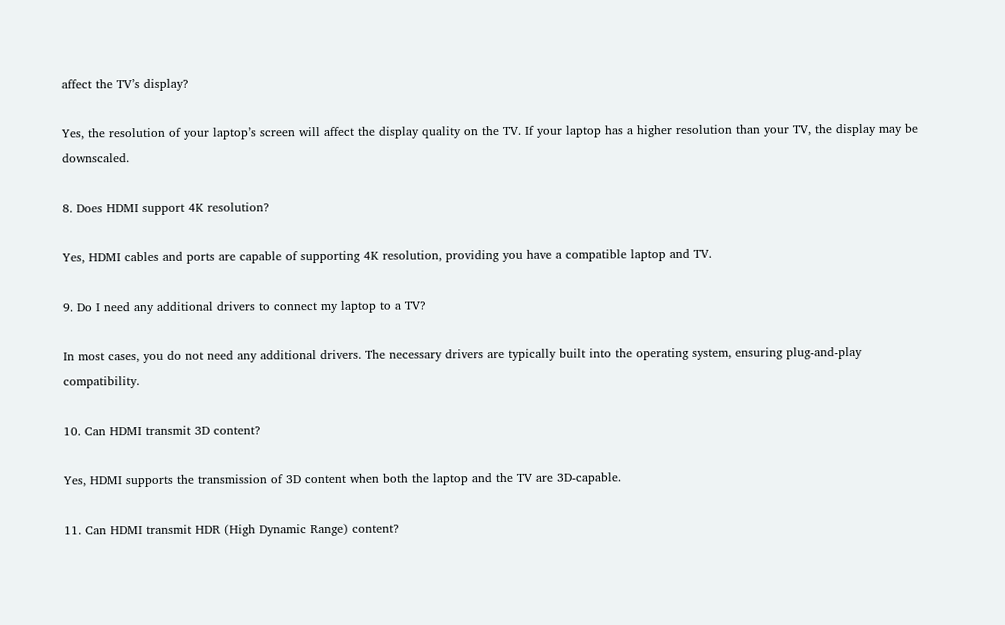affect the TV’s display?

Yes, the resolution of your laptop’s screen will affect the display quality on the TV. If your laptop has a higher resolution than your TV, the display may be downscaled.

8. Does HDMI support 4K resolution?

Yes, HDMI cables and ports are capable of supporting 4K resolution, providing you have a compatible laptop and TV.

9. Do I need any additional drivers to connect my laptop to a TV?

In most cases, you do not need any additional drivers. The necessary drivers are typically built into the operating system, ensuring plug-and-play compatibility.

10. Can HDMI transmit 3D content?

Yes, HDMI supports the transmission of 3D content when both the laptop and the TV are 3D-capable.

11. Can HDMI transmit HDR (High Dynamic Range) content?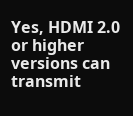Yes, HDMI 2.0 or higher versions can transmit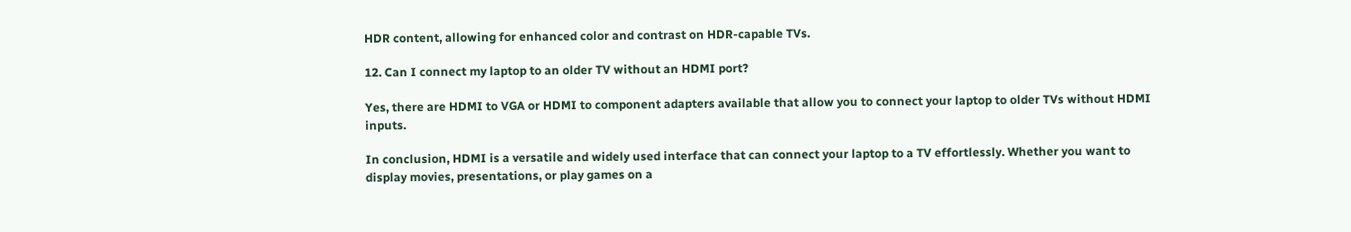HDR content, allowing for enhanced color and contrast on HDR-capable TVs.

12. Can I connect my laptop to an older TV without an HDMI port?

Yes, there are HDMI to VGA or HDMI to component adapters available that allow you to connect your laptop to older TVs without HDMI inputs.

In conclusion, HDMI is a versatile and widely used interface that can connect your laptop to a TV effortlessly. Whether you want to display movies, presentations, or play games on a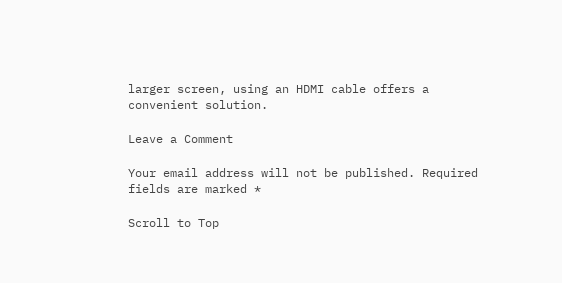larger screen, using an HDMI cable offers a convenient solution.

Leave a Comment

Your email address will not be published. Required fields are marked *

Scroll to Top